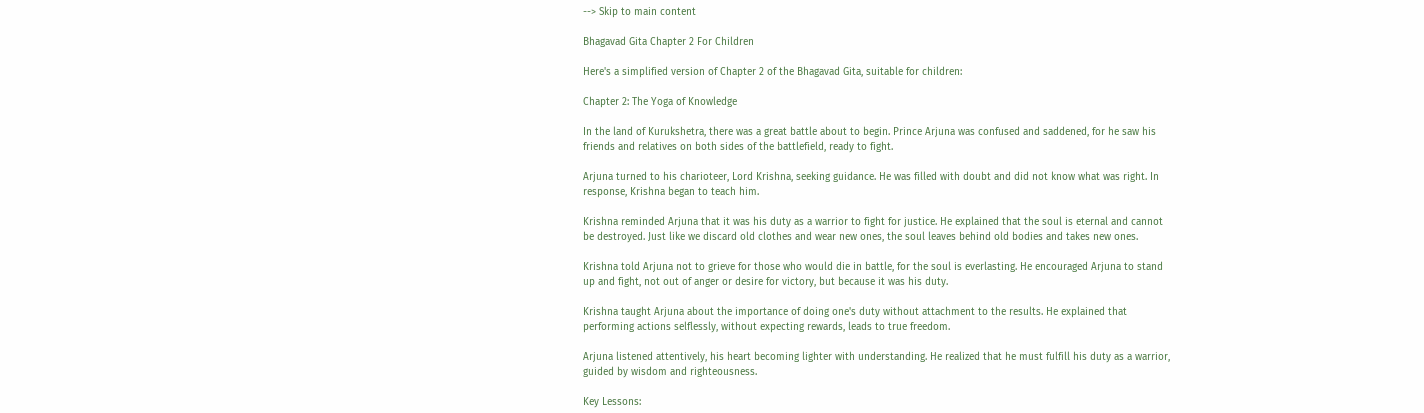--> Skip to main content

Bhagavad Gita Chapter 2 For Children

Here's a simplified version of Chapter 2 of the Bhagavad Gita, suitable for children:

Chapter 2: The Yoga of Knowledge

In the land of Kurukshetra, there was a great battle about to begin. Prince Arjuna was confused and saddened, for he saw his friends and relatives on both sides of the battlefield, ready to fight.

Arjuna turned to his charioteer, Lord Krishna, seeking guidance. He was filled with doubt and did not know what was right. In response, Krishna began to teach him.

Krishna reminded Arjuna that it was his duty as a warrior to fight for justice. He explained that the soul is eternal and cannot be destroyed. Just like we discard old clothes and wear new ones, the soul leaves behind old bodies and takes new ones.

Krishna told Arjuna not to grieve for those who would die in battle, for the soul is everlasting. He encouraged Arjuna to stand up and fight, not out of anger or desire for victory, but because it was his duty.

Krishna taught Arjuna about the importance of doing one's duty without attachment to the results. He explained that performing actions selflessly, without expecting rewards, leads to true freedom.

Arjuna listened attentively, his heart becoming lighter with understanding. He realized that he must fulfill his duty as a warrior, guided by wisdom and righteousness.

Key Lessons: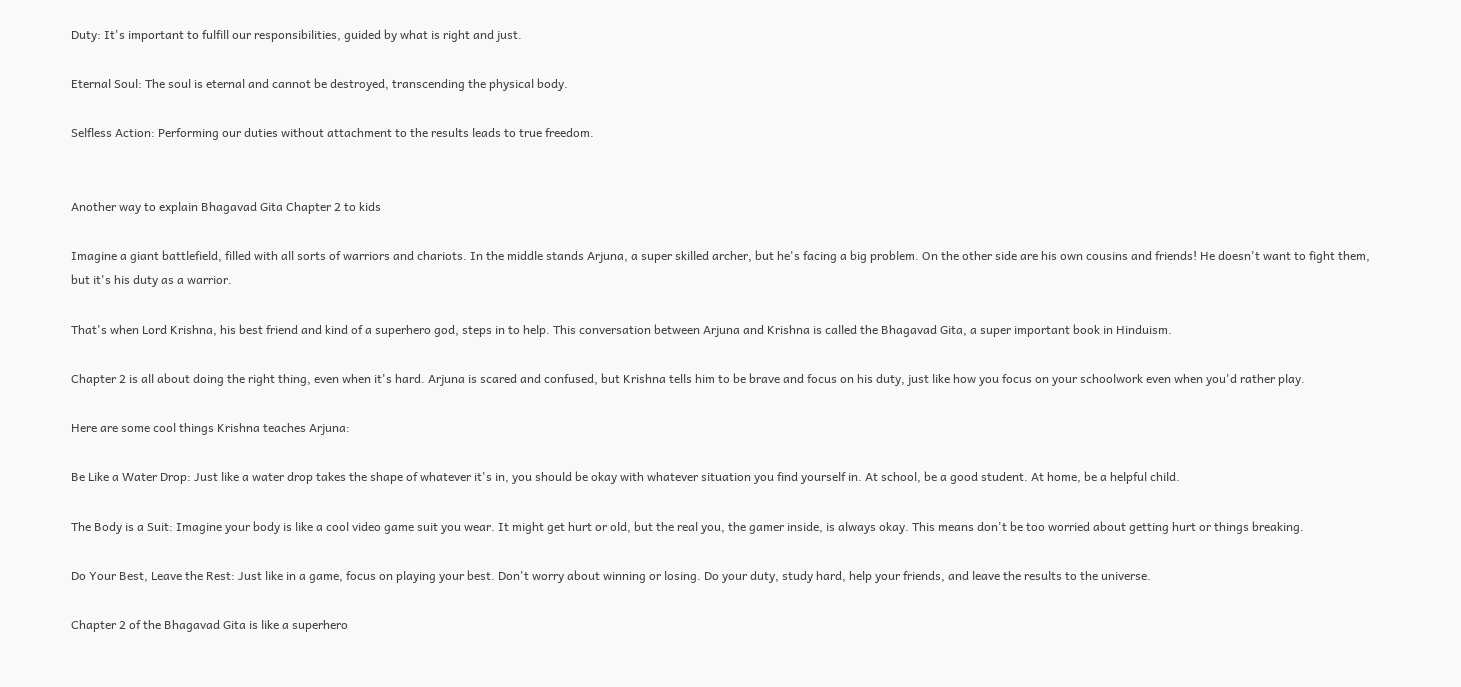Duty: It's important to fulfill our responsibilities, guided by what is right and just.

Eternal Soul: The soul is eternal and cannot be destroyed, transcending the physical body.

Selfless Action: Performing our duties without attachment to the results leads to true freedom.


Another way to explain Bhagavad Gita Chapter 2 to kids

Imagine a giant battlefield, filled with all sorts of warriors and chariots. In the middle stands Arjuna, a super skilled archer, but he's facing a big problem. On the other side are his own cousins and friends! He doesn't want to fight them, but it's his duty as a warrior.

That's when Lord Krishna, his best friend and kind of a superhero god, steps in to help. This conversation between Arjuna and Krishna is called the Bhagavad Gita, a super important book in Hinduism.

Chapter 2 is all about doing the right thing, even when it's hard. Arjuna is scared and confused, but Krishna tells him to be brave and focus on his duty, just like how you focus on your schoolwork even when you'd rather play.

Here are some cool things Krishna teaches Arjuna:

Be Like a Water Drop: Just like a water drop takes the shape of whatever it's in, you should be okay with whatever situation you find yourself in. At school, be a good student. At home, be a helpful child.

The Body is a Suit: Imagine your body is like a cool video game suit you wear. It might get hurt or old, but the real you, the gamer inside, is always okay. This means don't be too worried about getting hurt or things breaking.

Do Your Best, Leave the Rest: Just like in a game, focus on playing your best. Don't worry about winning or losing. Do your duty, study hard, help your friends, and leave the results to the universe.

Chapter 2 of the Bhagavad Gita is like a superhero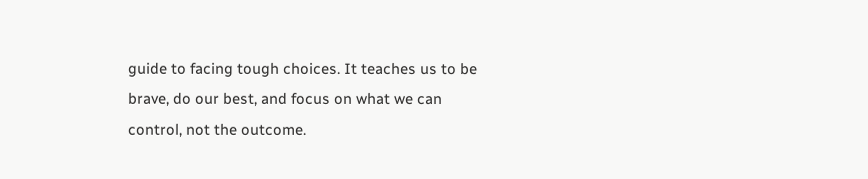guide to facing tough choices. It teaches us to be brave, do our best, and focus on what we can control, not the outcome.